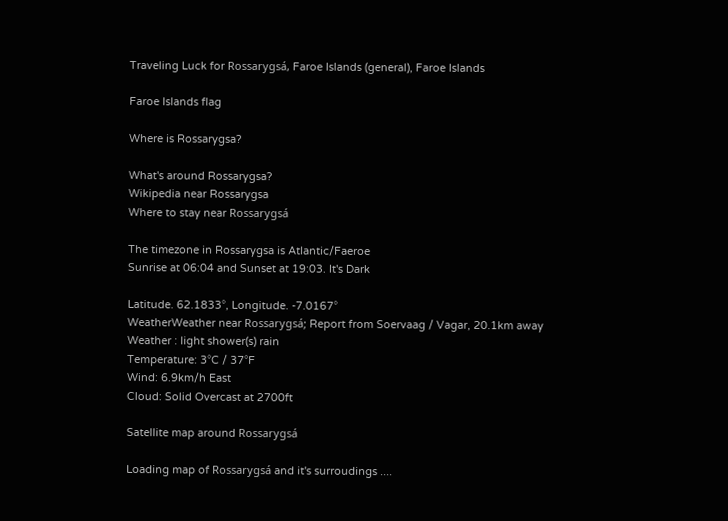Traveling Luck for Rossarygsá, Faroe Islands (general), Faroe Islands

Faroe Islands flag

Where is Rossarygsa?

What's around Rossarygsa?
Wikipedia near Rossarygsa
Where to stay near Rossarygsá

The timezone in Rossarygsa is Atlantic/Faeroe
Sunrise at 06:04 and Sunset at 19:03. It's Dark

Latitude. 62.1833°, Longitude. -7.0167°
WeatherWeather near Rossarygsá; Report from Soervaag / Vagar, 20.1km away
Weather : light shower(s) rain
Temperature: 3°C / 37°F
Wind: 6.9km/h East
Cloud: Solid Overcast at 2700ft

Satellite map around Rossarygsá

Loading map of Rossarygsá and it's surroudings ....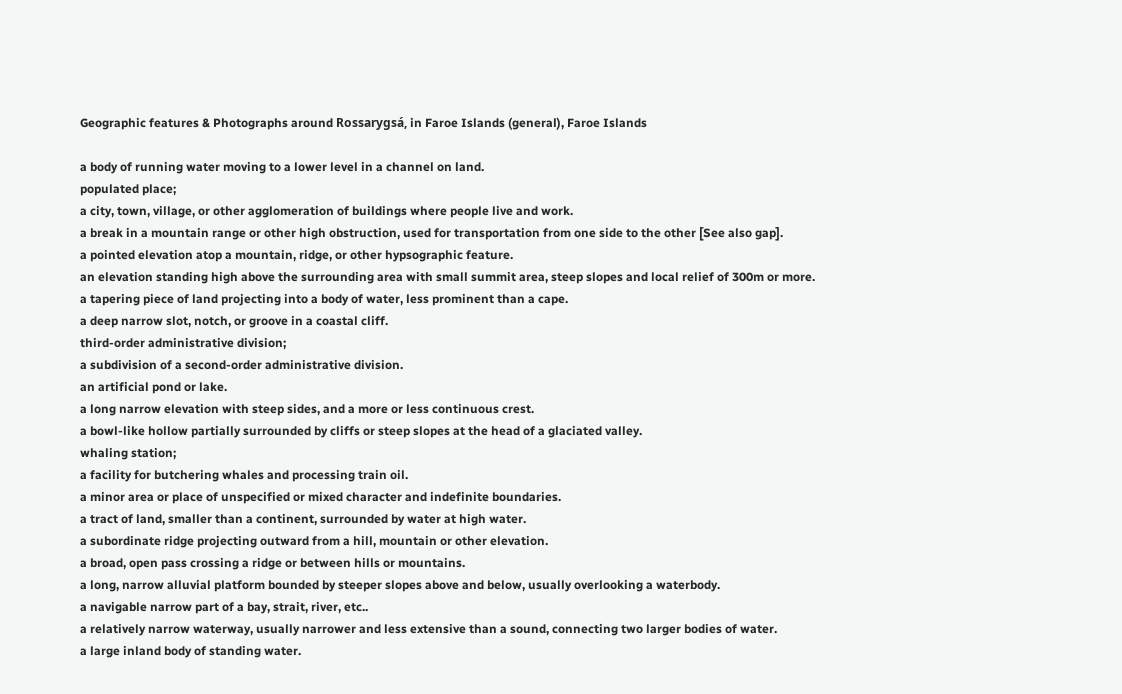Geographic features & Photographs around Rossarygsá, in Faroe Islands (general), Faroe Islands

a body of running water moving to a lower level in a channel on land.
populated place;
a city, town, village, or other agglomeration of buildings where people live and work.
a break in a mountain range or other high obstruction, used for transportation from one side to the other [See also gap].
a pointed elevation atop a mountain, ridge, or other hypsographic feature.
an elevation standing high above the surrounding area with small summit area, steep slopes and local relief of 300m or more.
a tapering piece of land projecting into a body of water, less prominent than a cape.
a deep narrow slot, notch, or groove in a coastal cliff.
third-order administrative division;
a subdivision of a second-order administrative division.
an artificial pond or lake.
a long narrow elevation with steep sides, and a more or less continuous crest.
a bowl-like hollow partially surrounded by cliffs or steep slopes at the head of a glaciated valley.
whaling station;
a facility for butchering whales and processing train oil.
a minor area or place of unspecified or mixed character and indefinite boundaries.
a tract of land, smaller than a continent, surrounded by water at high water.
a subordinate ridge projecting outward from a hill, mountain or other elevation.
a broad, open pass crossing a ridge or between hills or mountains.
a long, narrow alluvial platform bounded by steeper slopes above and below, usually overlooking a waterbody.
a navigable narrow part of a bay, strait, river, etc..
a relatively narrow waterway, usually narrower and less extensive than a sound, connecting two larger bodies of water.
a large inland body of standing water.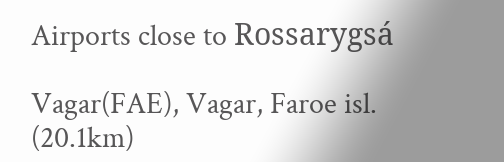Airports close to Rossarygsá

Vagar(FAE), Vagar, Faroe isl. (20.1km)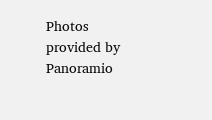Photos provided by Panoramio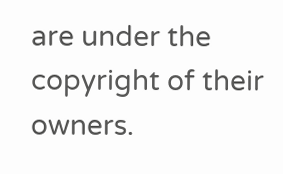are under the copyright of their owners.